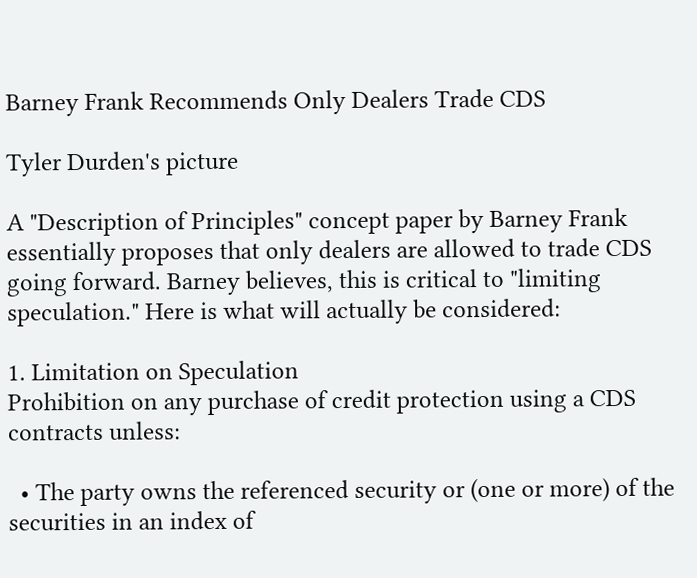Barney Frank Recommends Only Dealers Trade CDS

Tyler Durden's picture

A "Description of Principles" concept paper by Barney Frank essentially proposes that only dealers are allowed to trade CDS going forward. Barney believes, this is critical to "limiting speculation." Here is what will actually be considered:

1. Limitation on Speculation
Prohibition on any purchase of credit protection using a CDS contracts unless:

  • The party owns the referenced security or (one or more) of the securities in an index of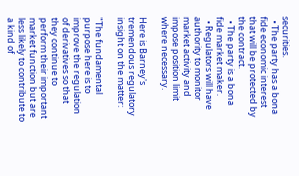securities.
  • The party has a bona fide economic interest that will be protected by the contract.
  • The party is a bona fide market maker.
  • Regulators will have authority to monitor market activity and impose position limit where necessary.

Here is Barney's tremendous regulatory insight on the matter:

"The fundamental purpose here is to improve the regulation of derivatives so that they continue to perform their important market function but are less likely to contribute to a kind of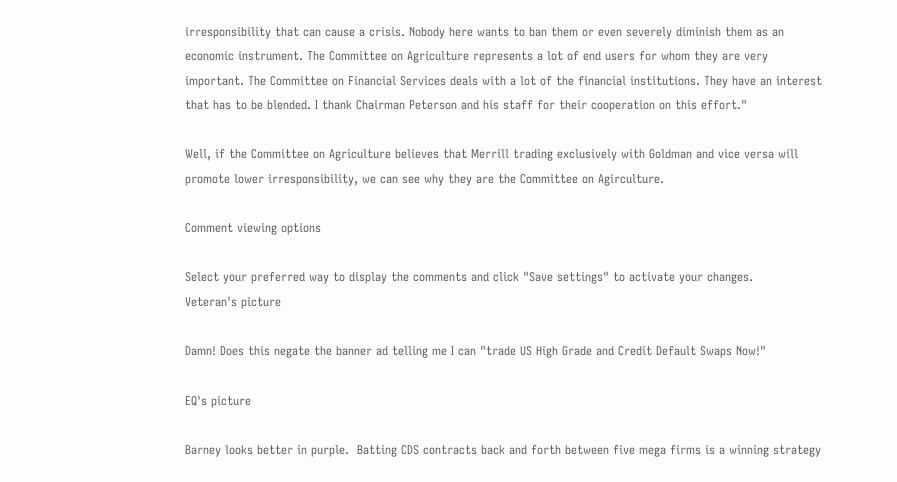irresponsibility that can cause a crisis. Nobody here wants to ban them or even severely diminish them as an economic instrument. The Committee on Agriculture represents a lot of end users for whom they are very important. The Committee on Financial Services deals with a lot of the financial institutions. They have an interest that has to be blended. I thank Chairman Peterson and his staff for their cooperation on this effort."

Well, if the Committee on Agriculture believes that Merrill trading exclusively with Goldman and vice versa will promote lower irresponsibility, we can see why they are the Committee on Agirculture.

Comment viewing options

Select your preferred way to display the comments and click "Save settings" to activate your changes.
Veteran's picture

Damn! Does this negate the banner ad telling me I can "trade US High Grade and Credit Default Swaps Now!"

EQ's picture

Barney looks better in purple.  Batting CDS contracts back and forth between five mega firms is a winning strategy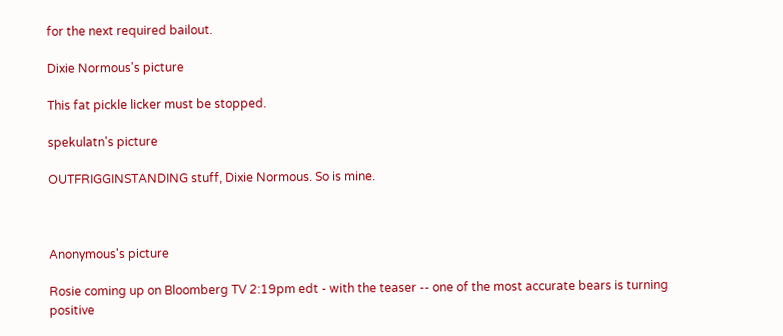for the next required bailout.

Dixie Normous's picture

This fat pickle licker must be stopped.

spekulatn's picture

OUTFRIGGINSTANDING stuff, Dixie Normous. So is mine.



Anonymous's picture

Rosie coming up on Bloomberg TV 2:19pm edt - with the teaser -- one of the most accurate bears is turning positive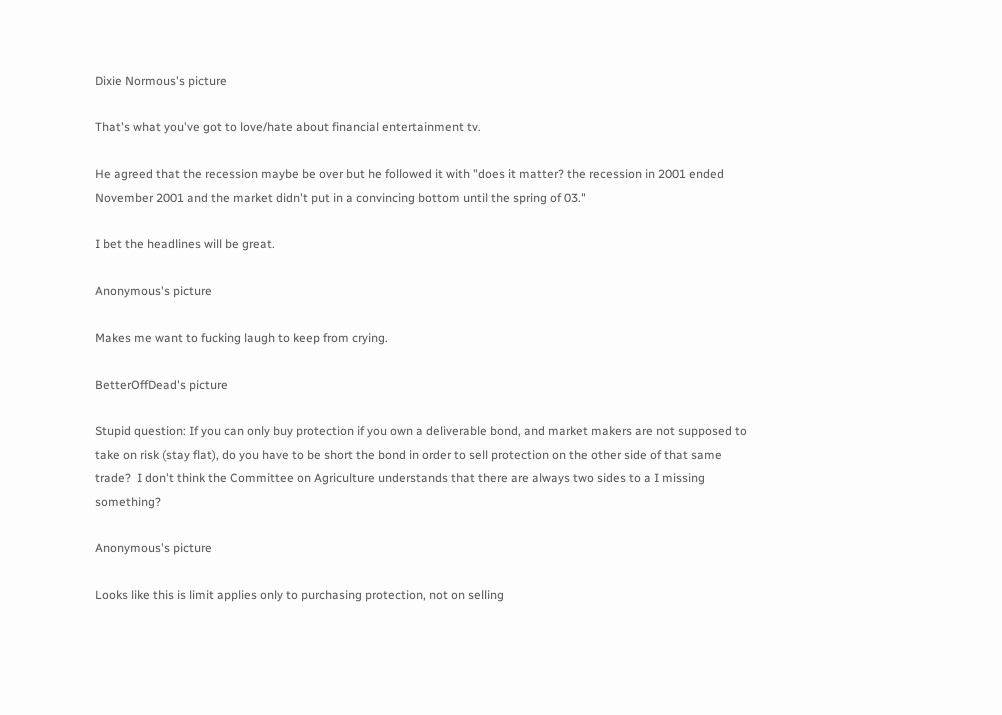Dixie Normous's picture

That's what you've got to love/hate about financial entertainment tv.

He agreed that the recession maybe be over but he followed it with "does it matter? the recession in 2001 ended November 2001 and the market didn't put in a convincing bottom until the spring of 03."

I bet the headlines will be great.

Anonymous's picture

Makes me want to fucking laugh to keep from crying.

BetterOffDead's picture

Stupid question: If you can only buy protection if you own a deliverable bond, and market makers are not supposed to take on risk (stay flat), do you have to be short the bond in order to sell protection on the other side of that same trade?  I don't think the Committee on Agriculture understands that there are always two sides to a I missing something?

Anonymous's picture

Looks like this is limit applies only to purchasing protection, not on selling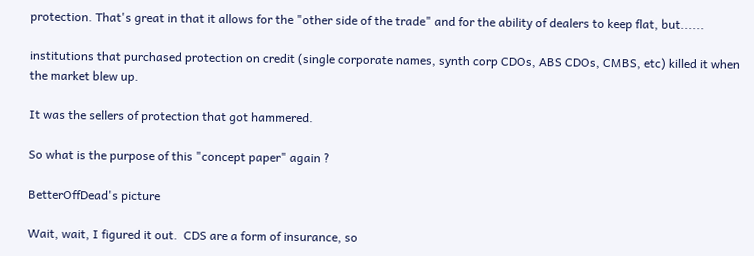protection. That's great in that it allows for the "other side of the trade" and for the ability of dealers to keep flat, but......

institutions that purchased protection on credit (single corporate names, synth corp CDOs, ABS CDOs, CMBS, etc) killed it when the market blew up.

It was the sellers of protection that got hammered.

So what is the purpose of this "concept paper" again ?

BetterOffDead's picture

Wait, wait, I figured it out.  CDS are a form of insurance, so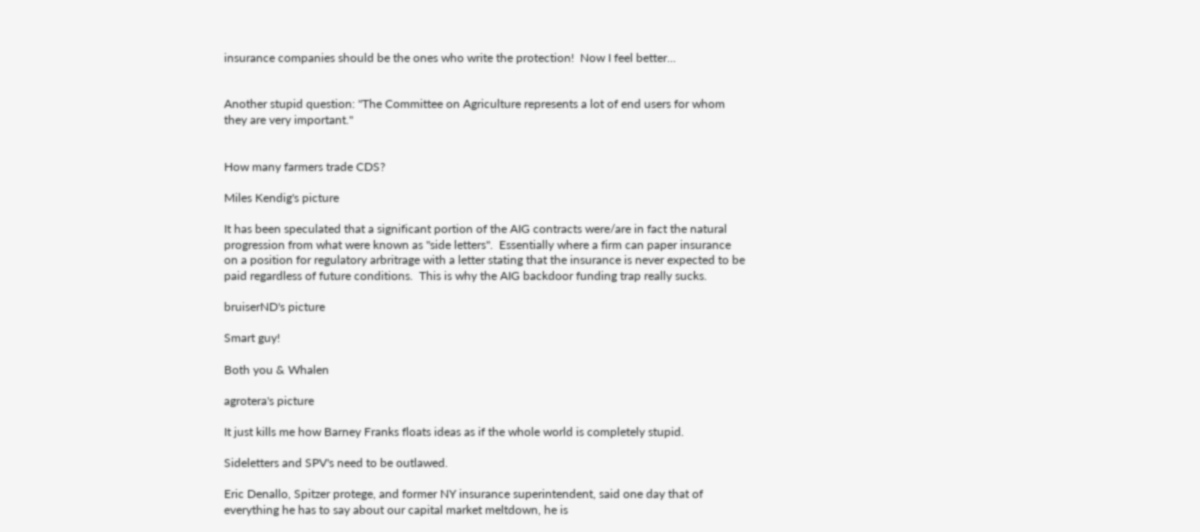insurance companies should be the ones who write the protection!  Now I feel better...


Another stupid question: "The Committee on Agriculture represents a lot of end users for whom they are very important."


How many farmers trade CDS?

Miles Kendig's picture

It has been speculated that a significant portion of the AIG contracts were/are in fact the natural progression from what were known as "side letters".  Essentially where a firm can paper insurance on a position for regulatory arbritrage with a letter stating that the insurance is never expected to be paid regardless of future conditions.  This is why the AIG backdoor funding trap really sucks.

bruiserND's picture

Smart guy!

Both you & Whalen

agrotera's picture

It just kills me how Barney Franks floats ideas as if the whole world is completely stupid.

Sideletters and SPV's need to be outlawed.

Eric Denallo, Spitzer protege, and former NY insurance superintendent, said one day that of everything he has to say about our capital market meltdown, he is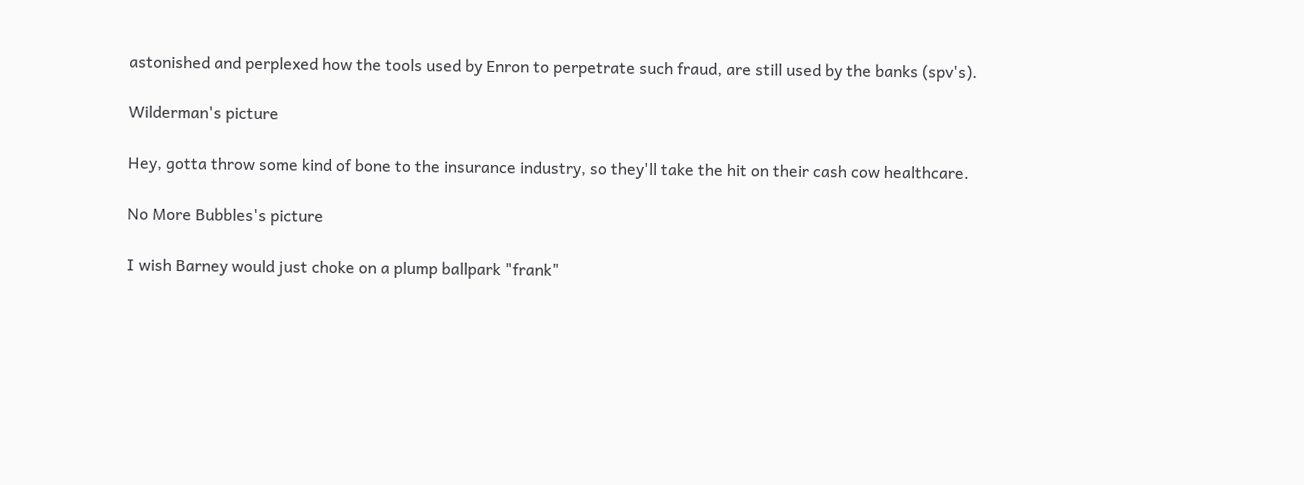astonished and perplexed how the tools used by Enron to perpetrate such fraud, are still used by the banks (spv's).

Wilderman's picture

Hey, gotta throw some kind of bone to the insurance industry, so they'll take the hit on their cash cow healthcare.

No More Bubbles's picture

I wish Barney would just choke on a plump ballpark "frank"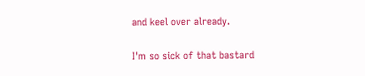and keel over already.

I'm so sick of that bastard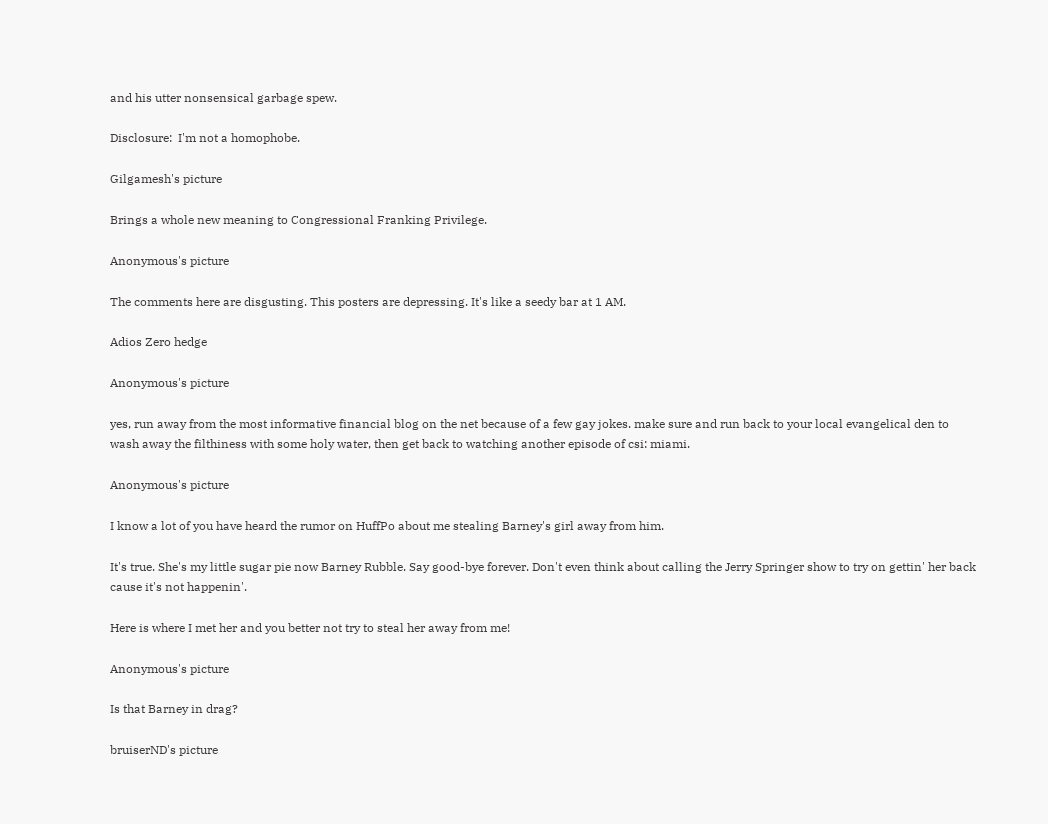and his utter nonsensical garbage spew.

Disclosure:  I'm not a homophobe.

Gilgamesh's picture

Brings a whole new meaning to Congressional Franking Privilege.

Anonymous's picture

The comments here are disgusting. This posters are depressing. It's like a seedy bar at 1 AM.

Adios Zero hedge

Anonymous's picture

yes, run away from the most informative financial blog on the net because of a few gay jokes. make sure and run back to your local evangelical den to wash away the filthiness with some holy water, then get back to watching another episode of csi: miami.

Anonymous's picture

I know a lot of you have heard the rumor on HuffPo about me stealing Barney's girl away from him.

It's true. She's my little sugar pie now Barney Rubble. Say good-bye forever. Don't even think about calling the Jerry Springer show to try on gettin' her back cause it's not happenin'.

Here is where I met her and you better not try to steal her away from me!

Anonymous's picture

Is that Barney in drag?

bruiserND's picture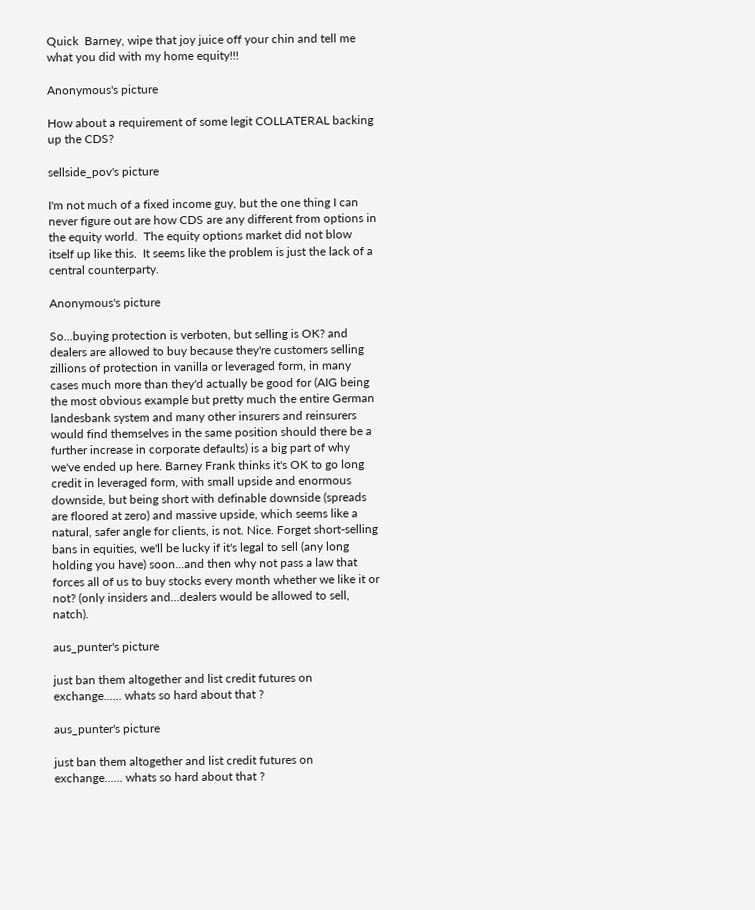Quick  Barney, wipe that joy juice off your chin and tell me what you did with my home equity!!!

Anonymous's picture

How about a requirement of some legit COLLATERAL backing up the CDS?

sellside_pov's picture

I'm not much of a fixed income guy, but the one thing I can never figure out are how CDS are any different from options in the equity world.  The equity options market did not blow itself up like this.  It seems like the problem is just the lack of a central counterparty.

Anonymous's picture

So...buying protection is verboten, but selling is OK? and dealers are allowed to buy because they're customers selling zillions of protection in vanilla or leveraged form, in many cases much more than they'd actually be good for (AIG being the most obvious example but pretty much the entire German landesbank system and many other insurers and reinsurers would find themselves in the same position should there be a further increase in corporate defaults) is a big part of why we've ended up here. Barney Frank thinks it's OK to go long credit in leveraged form, with small upside and enormous downside, but being short with definable downside (spreads are floored at zero) and massive upside, which seems like a natural, safer angle for clients, is not. Nice. Forget short-selling bans in equities, we'll be lucky if it's legal to sell (any long holding you have) soon...and then why not pass a law that forces all of us to buy stocks every month whether we like it or not? (only insiders and...dealers would be allowed to sell, natch).

aus_punter's picture

just ban them altogether and list credit futures on exchange...... whats so hard about that ?

aus_punter's picture

just ban them altogether and list credit futures on exchange...... whats so hard about that ?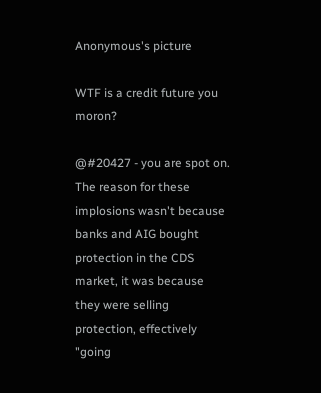Anonymous's picture

WTF is a credit future you moron?

@#20427 - you are spot on. The reason for these implosions wasn't because banks and AIG bought protection in the CDS market, it was because they were selling protection, effectively "going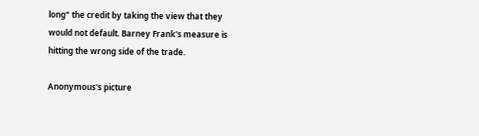long" the credit by taking the view that they would not default. Barney Frank's measure is hitting the wrong side of the trade.

Anonymous's picture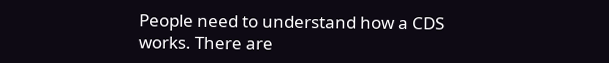People need to understand how a CDS works. There are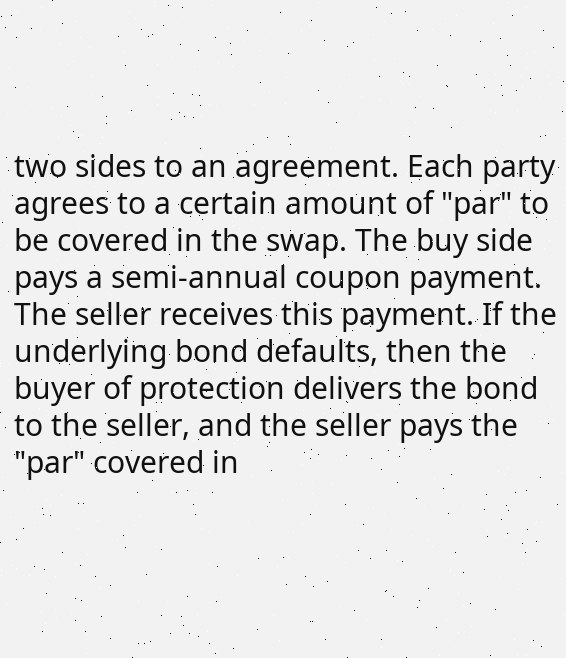two sides to an agreement. Each party agrees to a certain amount of "par" to be covered in the swap. The buy side pays a semi-annual coupon payment. The seller receives this payment. If the underlying bond defaults, then the buyer of protection delivers the bond to the seller, and the seller pays the "par" covered in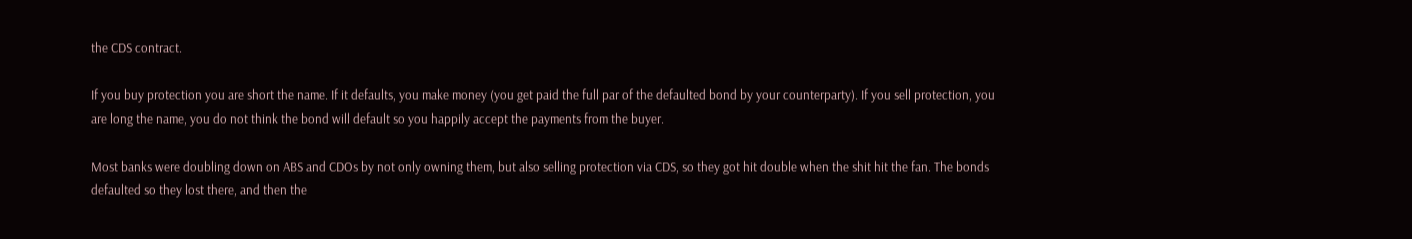the CDS contract.

If you buy protection you are short the name. If it defaults, you make money (you get paid the full par of the defaulted bond by your counterparty). If you sell protection, you are long the name, you do not think the bond will default so you happily accept the payments from the buyer.

Most banks were doubling down on ABS and CDOs by not only owning them, but also selling protection via CDS, so they got hit double when the shit hit the fan. The bonds defaulted so they lost there, and then the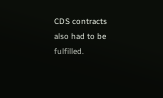CDS contracts also had to be fulfilled.